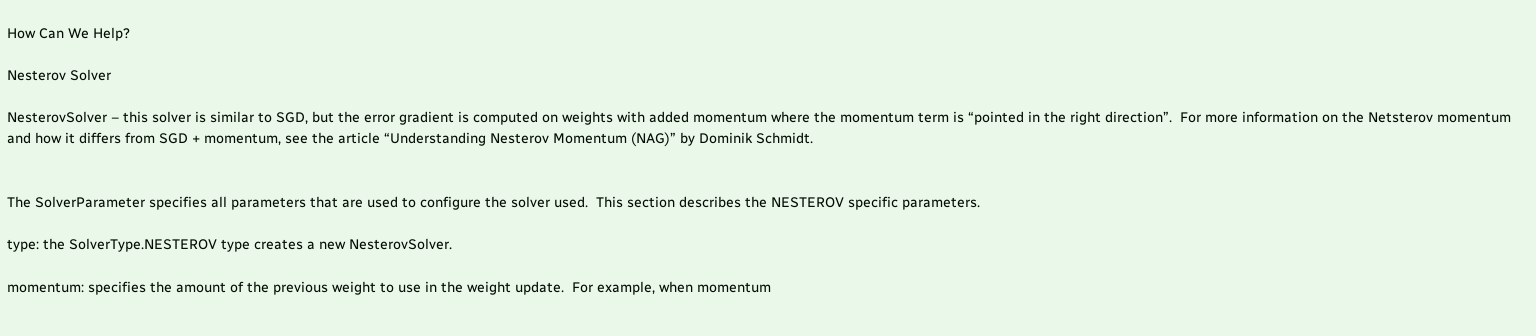How Can We Help?

Nesterov Solver

NesterovSolver – this solver is similar to SGD, but the error gradient is computed on weights with added momentum where the momentum term is “pointed in the right direction”.  For more information on the Netsterov momentum and how it differs from SGD + momentum, see the article “Understanding Nesterov Momentum (NAG)” by Dominik Schmidt.


The SolverParameter specifies all parameters that are used to configure the solver used.  This section describes the NESTEROV specific parameters.

type: the SolverType.NESTEROV type creates a new NesterovSolver.

momentum: specifies the amount of the previous weight to use in the weight update.  For example, when momentum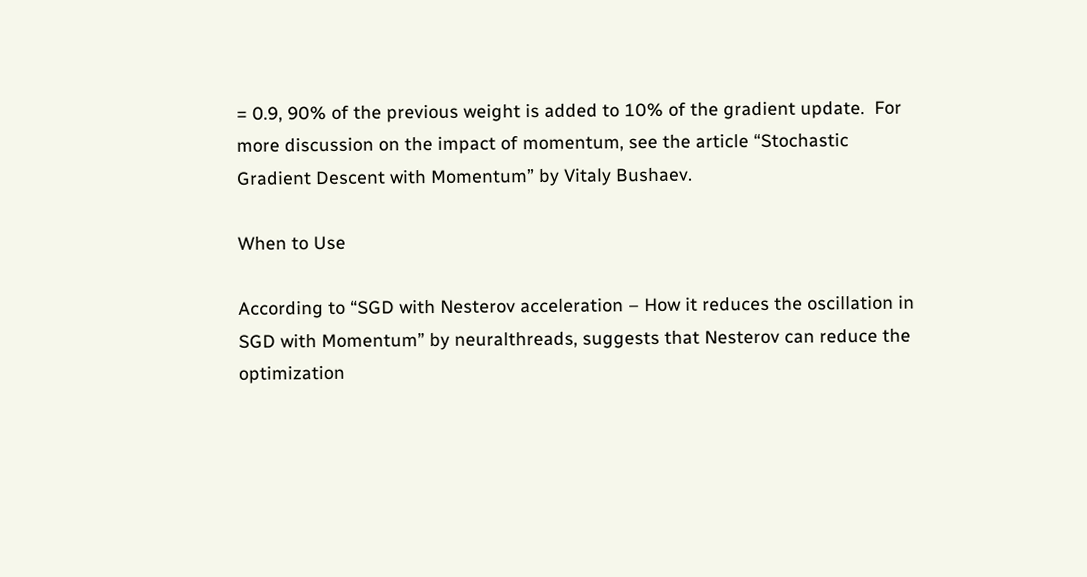= 0.9, 90% of the previous weight is added to 10% of the gradient update.  For more discussion on the impact of momentum, see the article “Stochastic Gradient Descent with Momentum” by Vitaly Bushaev.

When to Use

According to “SGD with Nesterov acceleration – How it reduces the oscillation in SGD with Momentum” by neuralthreads, suggests that Nesterov can reduce the optimization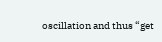oscillation and thus “get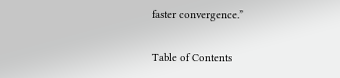faster convergence.”

Table of Contents